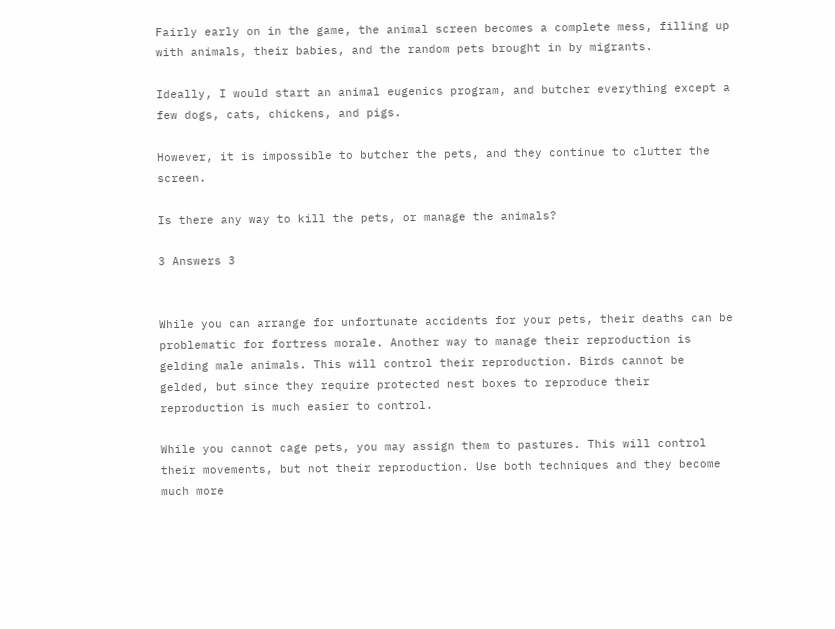Fairly early on in the game, the animal screen becomes a complete mess, filling up with animals, their babies, and the random pets brought in by migrants.

Ideally, I would start an animal eugenics program, and butcher everything except a few dogs, cats, chickens, and pigs.

However, it is impossible to butcher the pets, and they continue to clutter the screen.

Is there any way to kill the pets, or manage the animals?

3 Answers 3


While you can arrange for unfortunate accidents for your pets, their deaths can be problematic for fortress morale. Another way to manage their reproduction is gelding male animals. This will control their reproduction. Birds cannot be gelded, but since they require protected nest boxes to reproduce their reproduction is much easier to control.

While you cannot cage pets, you may assign them to pastures. This will control their movements, but not their reproduction. Use both techniques and they become much more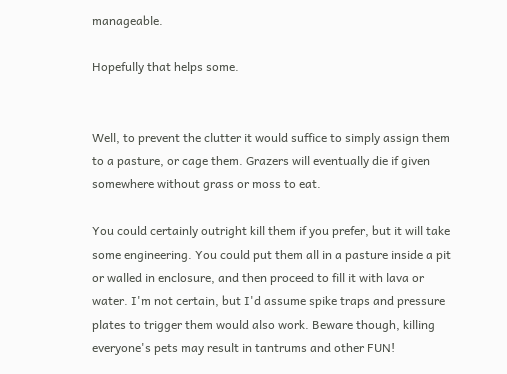manageable.

Hopefully that helps some.


Well, to prevent the clutter it would suffice to simply assign them to a pasture, or cage them. Grazers will eventually die if given somewhere without grass or moss to eat.

You could certainly outright kill them if you prefer, but it will take some engineering. You could put them all in a pasture inside a pit or walled in enclosure, and then proceed to fill it with lava or water. I'm not certain, but I'd assume spike traps and pressure plates to trigger them would also work. Beware though, killing everyone's pets may result in tantrums and other FUN!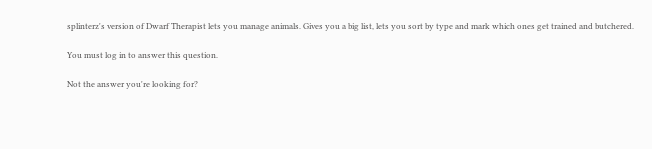splinterz's version of Dwarf Therapist lets you manage animals. Gives you a big list, lets you sort by type and mark which ones get trained and butchered.

You must log in to answer this question.

Not the answer you're looking for?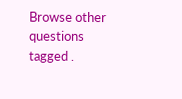Browse other questions tagged .